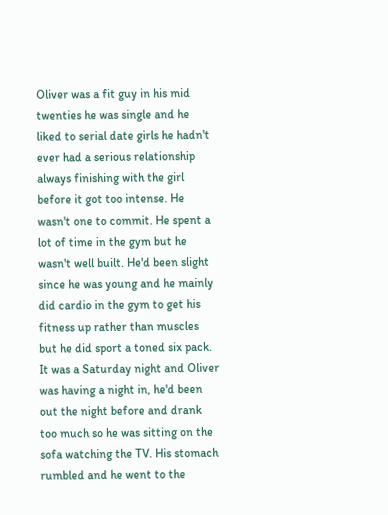Oliver was a fit guy in his mid twenties he was single and he liked to serial date girls he hadn't ever had a serious relationship always finishing with the girl before it got too intense. He wasn't one to commit. He spent a lot of time in the gym but he wasn't well built. He'd been slight since he was young and he mainly did cardio in the gym to get his fitness up rather than muscles but he did sport a toned six pack.
It was a Saturday night and Oliver was having a night in, he'd been out the night before and drank too much so he was sitting on the sofa watching the TV. His stomach rumbled and he went to the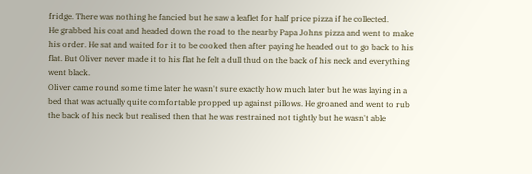fridge. There was nothing he fancied but he saw a leaflet for half price pizza if he collected.
He grabbed his coat and headed down the road to the nearby Papa Johns pizza and went to make his order. He sat and waited for it to be cooked then after paying he headed out to go back to his flat. But Oliver never made it to his flat he felt a dull thud on the back of his neck and everything went black.
Oliver came round some time later he wasn't sure exactly how much later but he was laying in a bed that was actually quite comfortable propped up against pillows. He groaned and went to rub the back of his neck but realised then that he was restrained not tightly but he wasn't able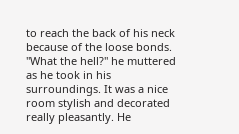to reach the back of his neck because of the loose bonds.
"What the hell?" he muttered as he took in his surroundings. It was a nice room stylish and decorated really pleasantly. He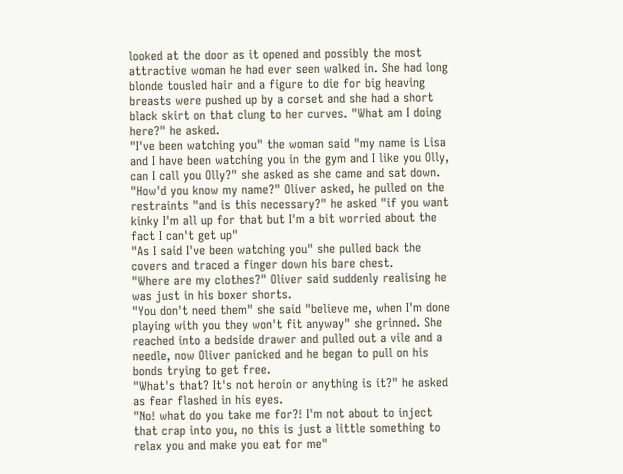looked at the door as it opened and possibly the most attractive woman he had ever seen walked in. She had long blonde tousled hair and a figure to die for big heaving breasts were pushed up by a corset and she had a short black skirt on that clung to her curves. "What am I doing here?" he asked.
"I've been watching you" the woman said "my name is Lisa and I have been watching you in the gym and I like you Olly, can I call you Olly?" she asked as she came and sat down.
"How'd you know my name?" Oliver asked, he pulled on the restraints "and is this necessary?" he asked "if you want kinky I'm all up for that but I'm a bit worried about the fact I can't get up"
"As I said I've been watching you" she pulled back the covers and traced a finger down his bare chest.
"Where are my clothes?" Oliver said suddenly realising he was just in his boxer shorts.
"You don't need them" she said "believe me, when I'm done playing with you they won't fit anyway" she grinned. She reached into a bedside drawer and pulled out a vile and a needle, now Oliver panicked and he began to pull on his bonds trying to get free.
"What's that? It's not heroin or anything is it?" he asked as fear flashed in his eyes.
"No! what do you take me for?! I'm not about to inject that crap into you, no this is just a little something to relax you and make you eat for me"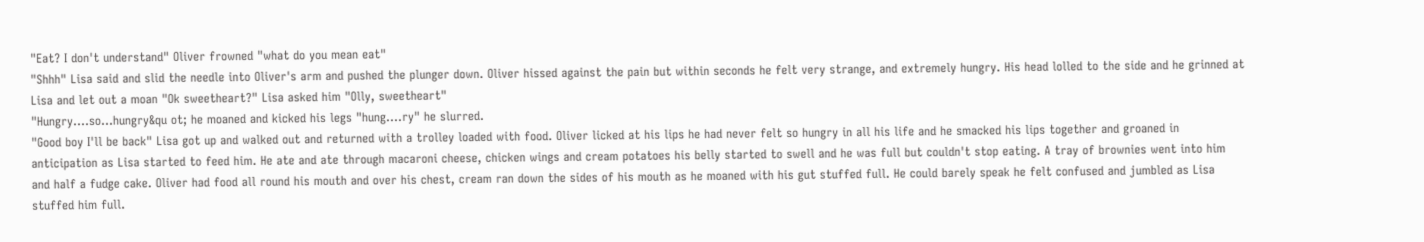"Eat? I don't understand" Oliver frowned "what do you mean eat"
"Shhh" Lisa said and slid the needle into Oliver's arm and pushed the plunger down. Oliver hissed against the pain but within seconds he felt very strange, and extremely hungry. His head lolled to the side and he grinned at Lisa and let out a moan "Ok sweetheart?" Lisa asked him "Olly, sweetheart"
"Hungry....so...hungry&qu ot; he moaned and kicked his legs "hung....ry" he slurred.
"Good boy I'll be back" Lisa got up and walked out and returned with a trolley loaded with food. Oliver licked at his lips he had never felt so hungry in all his life and he smacked his lips together and groaned in anticipation as Lisa started to feed him. He ate and ate through macaroni cheese, chicken wings and cream potatoes his belly started to swell and he was full but couldn't stop eating. A tray of brownies went into him and half a fudge cake. Oliver had food all round his mouth and over his chest, cream ran down the sides of his mouth as he moaned with his gut stuffed full. He could barely speak he felt confused and jumbled as Lisa stuffed him full.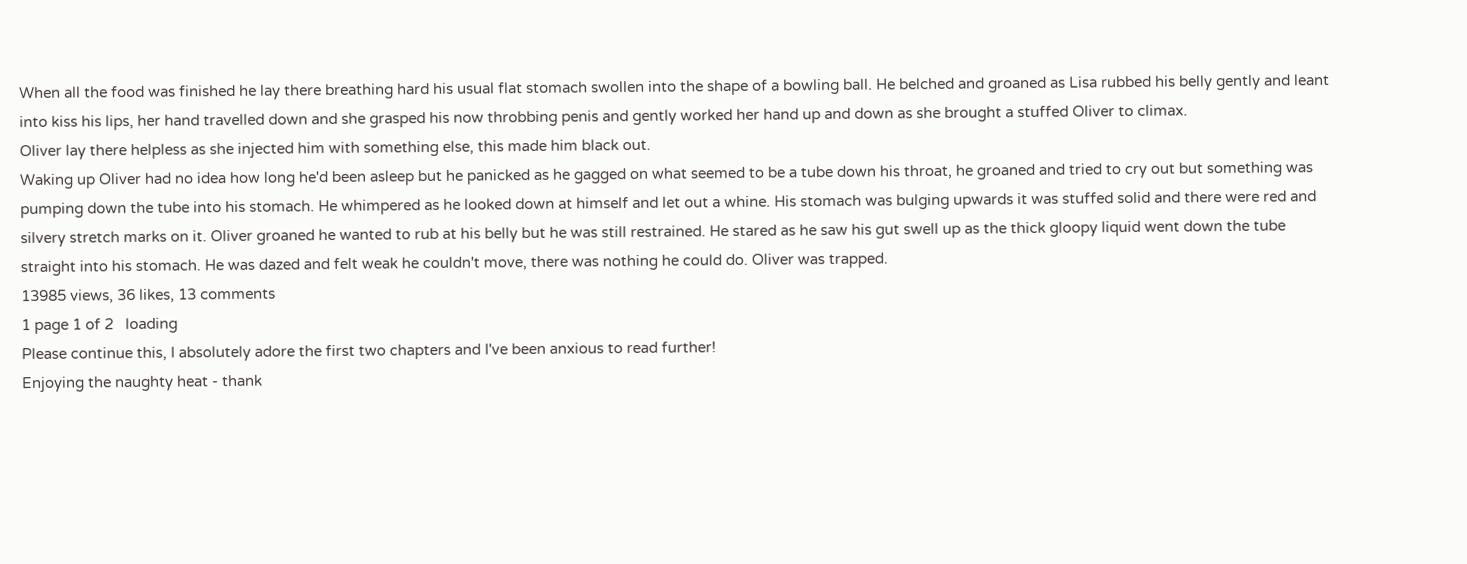When all the food was finished he lay there breathing hard his usual flat stomach swollen into the shape of a bowling ball. He belched and groaned as Lisa rubbed his belly gently and leant into kiss his lips, her hand travelled down and she grasped his now throbbing penis and gently worked her hand up and down as she brought a stuffed Oliver to climax.
Oliver lay there helpless as she injected him with something else, this made him black out.
Waking up Oliver had no idea how long he'd been asleep but he panicked as he gagged on what seemed to be a tube down his throat, he groaned and tried to cry out but something was pumping down the tube into his stomach. He whimpered as he looked down at himself and let out a whine. His stomach was bulging upwards it was stuffed solid and there were red and silvery stretch marks on it. Oliver groaned he wanted to rub at his belly but he was still restrained. He stared as he saw his gut swell up as the thick gloopy liquid went down the tube straight into his stomach. He was dazed and felt weak he couldn't move, there was nothing he could do. Oliver was trapped.
13985 views, 36 likes, 13 comments
1 page 1 of 2   loading
Please continue this, I absolutely adore the first two chapters and I've been anxious to read further!
Enjoying the naughty heat - thank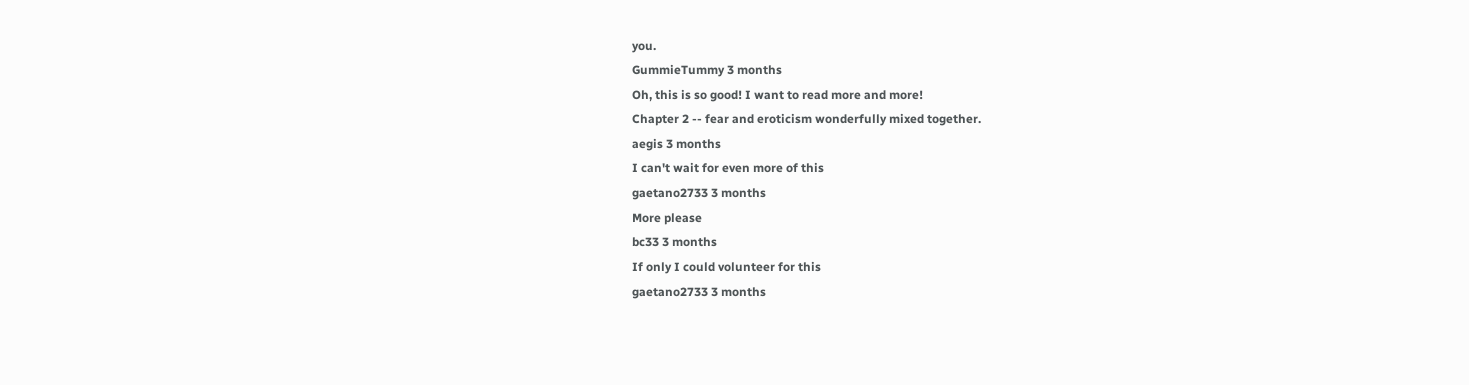you.
GummieTummy 3 months
Oh, this is so good! I want to read more and more!
Chapter 2 -- fear and eroticism wonderfully mixed together.
aegis 3 months
I can't wait for even more of this
gaetano2733 3 months
More please
bc33 3 months
If only I could volunteer for this
gaetano2733 3 months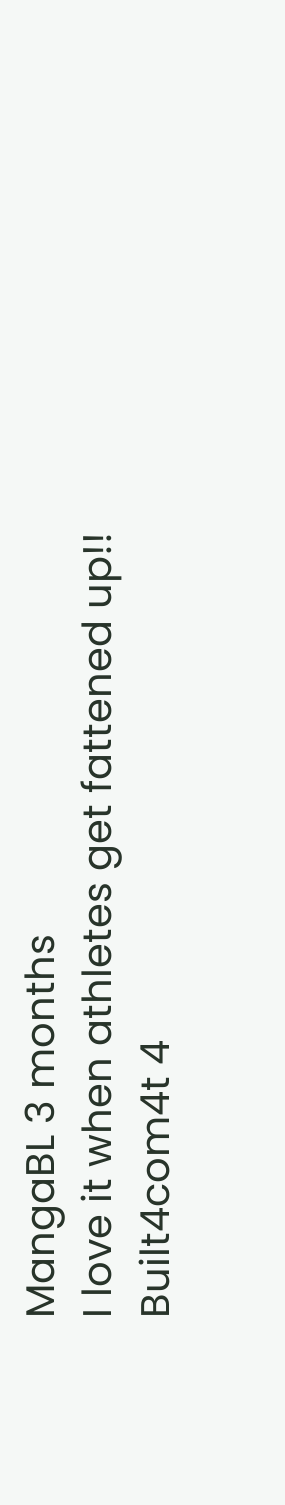MangaBL 3 months
I love it when athletes get fattened up!!
Built4com4t 4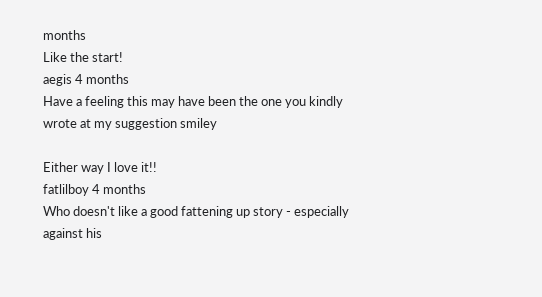months
Like the start!
aegis 4 months
Have a feeling this may have been the one you kindly wrote at my suggestion smiley

Either way I love it!!
fatlilboy 4 months
Who doesn't like a good fattening up story - especially against his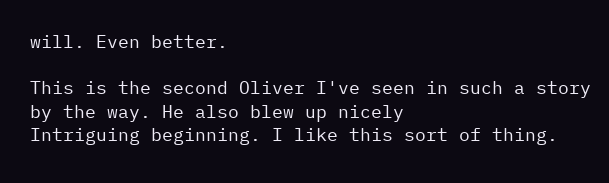will. Even better.

This is the second Oliver I've seen in such a story by the way. He also blew up nicely
Intriguing beginning. I like this sort of thing.